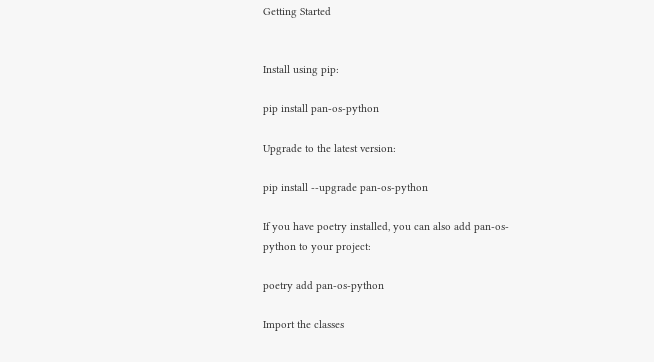Getting Started


Install using pip:

pip install pan-os-python

Upgrade to the latest version:

pip install --upgrade pan-os-python

If you have poetry installed, you can also add pan-os-python to your project:

poetry add pan-os-python

Import the classes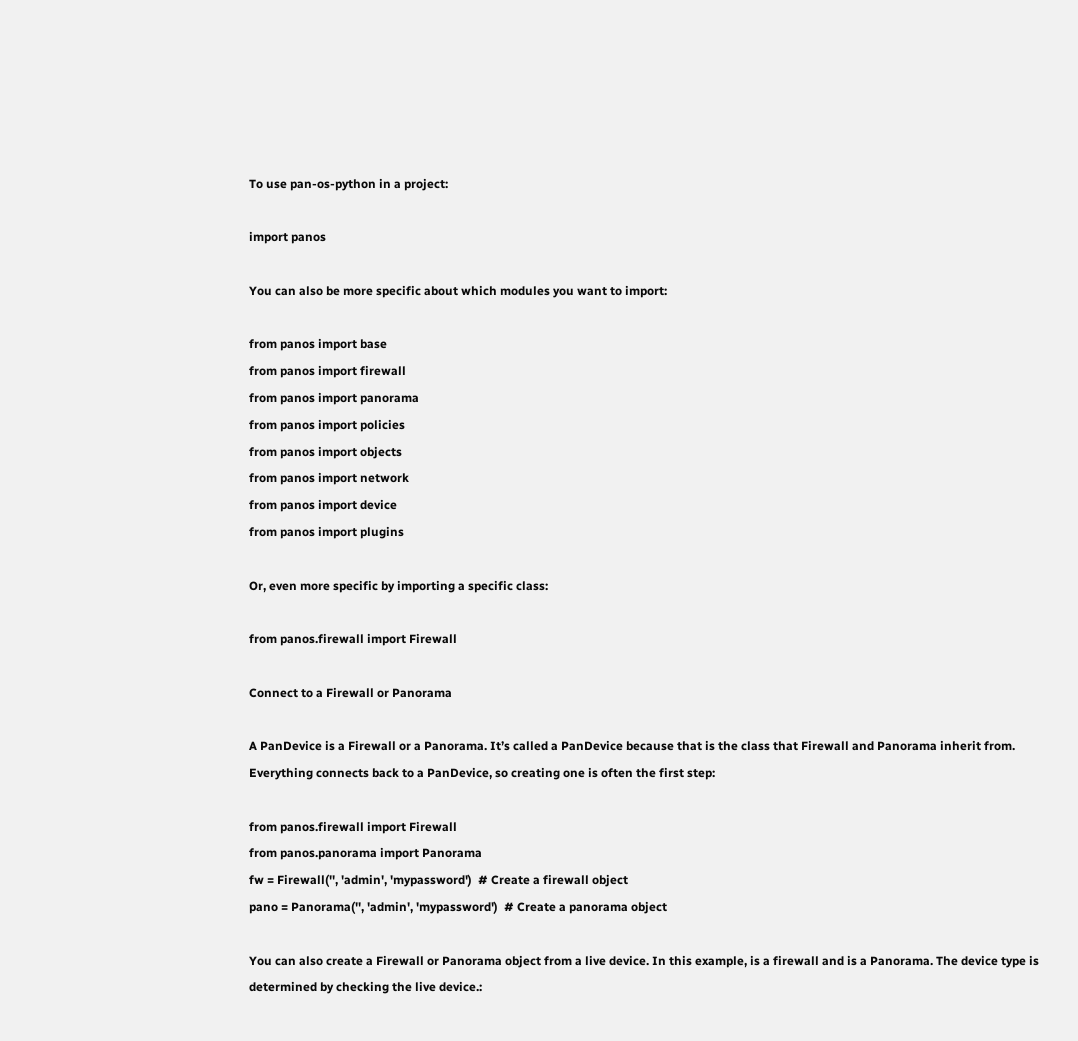To use pan-os-python in a project:

import panos

You can also be more specific about which modules you want to import:

from panos import base
from panos import firewall
from panos import panorama
from panos import policies
from panos import objects
from panos import network
from panos import device
from panos import plugins

Or, even more specific by importing a specific class:

from panos.firewall import Firewall

Connect to a Firewall or Panorama

A PanDevice is a Firewall or a Panorama. It’s called a PanDevice because that is the class that Firewall and Panorama inherit from. Everything connects back to a PanDevice, so creating one is often the first step:

from panos.firewall import Firewall
from panos.panorama import Panorama
fw = Firewall('', 'admin', 'mypassword')  # Create a firewall object
pano = Panorama('', 'admin', 'mypassword')  # Create a panorama object

You can also create a Firewall or Panorama object from a live device. In this example, is a firewall and is a Panorama. The device type is determined by checking the live device.: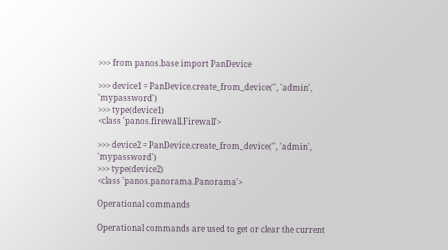>>> from panos.base import PanDevice

>>> device1 = PanDevice.create_from_device('', 'admin', 'mypassword')
>>> type(device1)
<class 'panos.firewall.Firewall'>

>>> device2 = PanDevice.create_from_device('', 'admin', 'mypassword')
>>> type(device2)
<class 'panos.panorama.Panorama'>

Operational commands

Operational commands are used to get or clear the current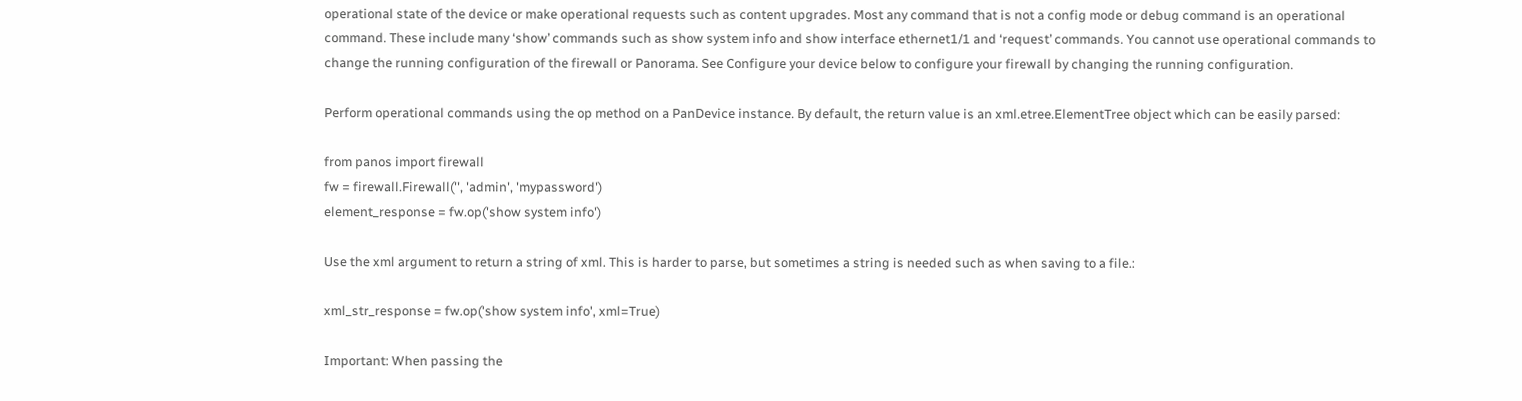operational state of the device or make operational requests such as content upgrades. Most any command that is not a config mode or debug command is an operational command. These include many ‘show’ commands such as show system info and show interface ethernet1/1 and ‘request’ commands. You cannot use operational commands to change the running configuration of the firewall or Panorama. See Configure your device below to configure your firewall by changing the running configuration.

Perform operational commands using the op method on a PanDevice instance. By default, the return value is an xml.etree.ElementTree object which can be easily parsed:

from panos import firewall
fw = firewall.Firewall('', 'admin', 'mypassword')
element_response = fw.op('show system info')

Use the xml argument to return a string of xml. This is harder to parse, but sometimes a string is needed such as when saving to a file.:

xml_str_response = fw.op('show system info', xml=True)

Important: When passing the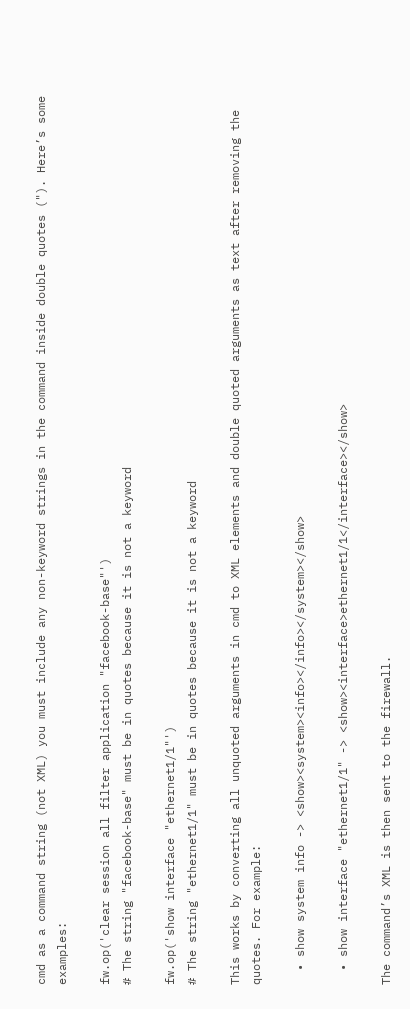cmd as a command string (not XML) you must include any non-keyword strings in the command inside double quotes ("). Here’s some examples:

fw.op('clear session all filter application "facebook-base"')
# The string "facebook-base" must be in quotes because it is not a keyword

fw.op('show interface "ethernet1/1"')
# The string "ethernet1/1" must be in quotes because it is not a keyword

This works by converting all unquoted arguments in cmd to XML elements and double quoted arguments as text after removing the quotes. For example:

  • show system info -> <show><system><info></info></system></show>

  • show interface "ethernet1/1" -> <show><interface>ethernet1/1</interface></show>

The command’s XML is then sent to the firewall.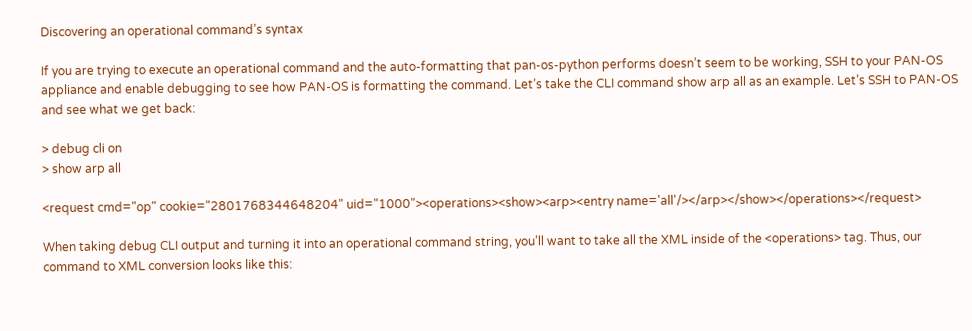Discovering an operational command’s syntax

If you are trying to execute an operational command and the auto-formatting that pan-os-python performs doesn’t seem to be working, SSH to your PAN-OS appliance and enable debugging to see how PAN-OS is formatting the command. Let’s take the CLI command show arp all as an example. Let’s SSH to PAN-OS and see what we get back:

> debug cli on
> show arp all

<request cmd="op" cookie="2801768344648204" uid="1000"><operations><show><arp><entry name='all'/></arp></show></operations></request>

When taking debug CLI output and turning it into an operational command string, you’ll want to take all the XML inside of the <operations> tag. Thus, our command to XML conversion looks like this: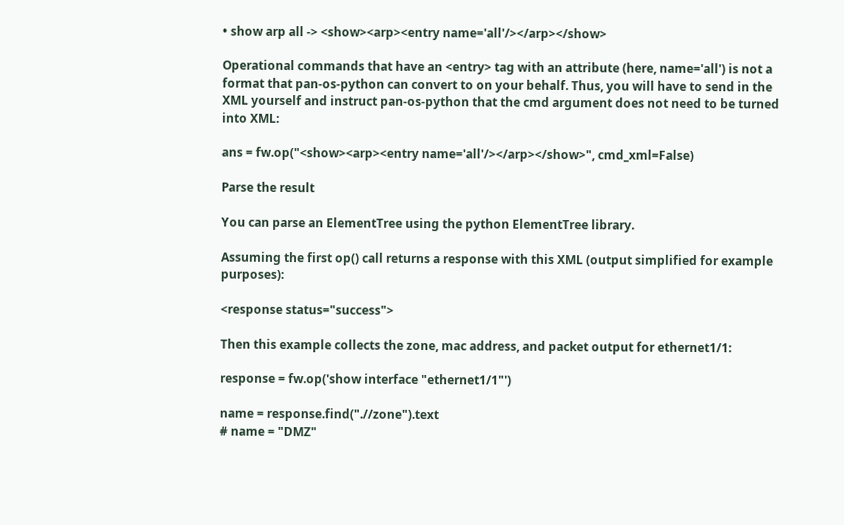• show arp all -> <show><arp><entry name='all'/></arp></show>

Operational commands that have an <entry> tag with an attribute (here, name='all') is not a format that pan-os-python can convert to on your behalf. Thus, you will have to send in the XML yourself and instruct pan-os-python that the cmd argument does not need to be turned into XML:

ans = fw.op("<show><arp><entry name='all'/></arp></show>", cmd_xml=False)

Parse the result

You can parse an ElementTree using the python ElementTree library.

Assuming the first op() call returns a response with this XML (output simplified for example purposes):

<response status="success">

Then this example collects the zone, mac address, and packet output for ethernet1/1:

response = fw.op('show interface "ethernet1/1"')

name = response.find(".//zone").text
# name = "DMZ"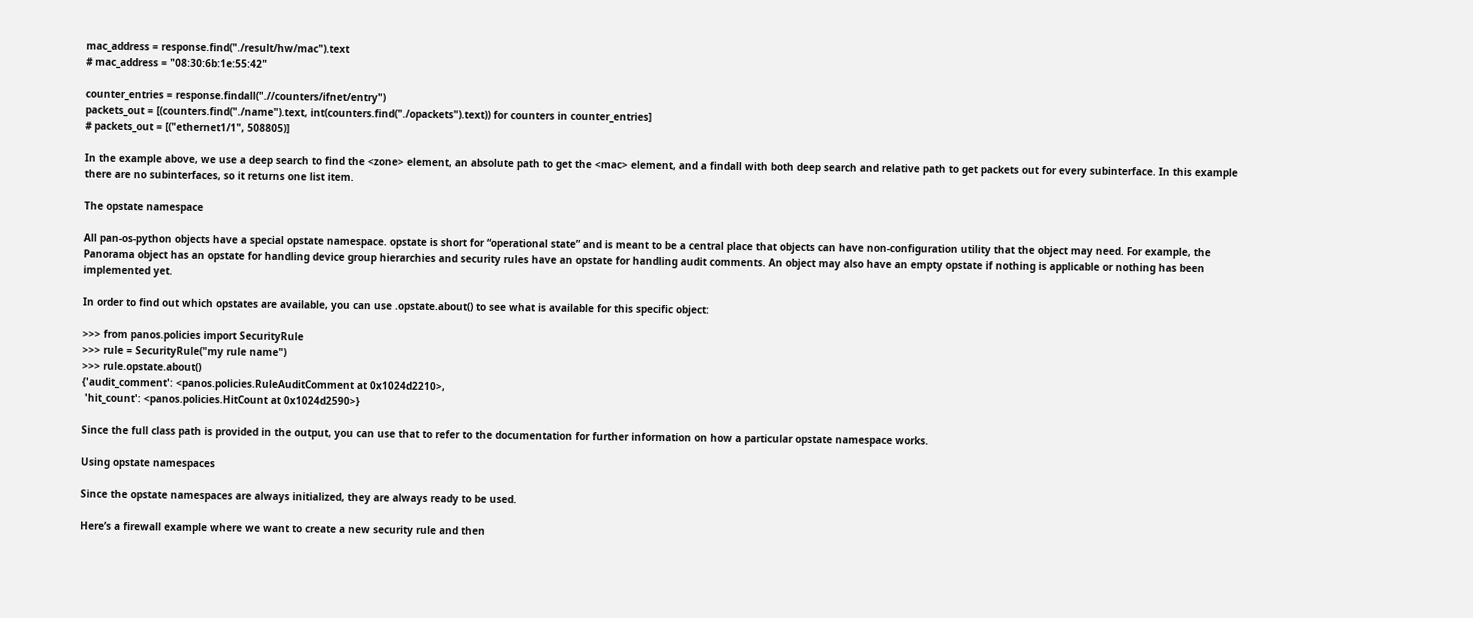mac_address = response.find("./result/hw/mac").text
# mac_address = "08:30:6b:1e:55:42"

counter_entries = response.findall(".//counters/ifnet/entry")
packets_out = [(counters.find("./name").text, int(counters.find("./opackets").text)) for counters in counter_entries]
# packets_out = [("ethernet1/1", 508805)]

In the example above, we use a deep search to find the <zone> element, an absolute path to get the <mac> element, and a findall with both deep search and relative path to get packets out for every subinterface. In this example there are no subinterfaces, so it returns one list item.

The opstate namespace

All pan-os-python objects have a special opstate namespace. opstate is short for “operational state” and is meant to be a central place that objects can have non-configuration utility that the object may need. For example, the Panorama object has an opstate for handling device group hierarchies and security rules have an opstate for handling audit comments. An object may also have an empty opstate if nothing is applicable or nothing has been implemented yet.

In order to find out which opstates are available, you can use .opstate.about() to see what is available for this specific object:

>>> from panos.policies import SecurityRule
>>> rule = SecurityRule("my rule name")
>>> rule.opstate.about()
{'audit_comment': <panos.policies.RuleAuditComment at 0x1024d2210>,
 'hit_count': <panos.policies.HitCount at 0x1024d2590>}

Since the full class path is provided in the output, you can use that to refer to the documentation for further information on how a particular opstate namespace works.

Using opstate namespaces

Since the opstate namespaces are always initialized, they are always ready to be used.

Here’s a firewall example where we want to create a new security rule and then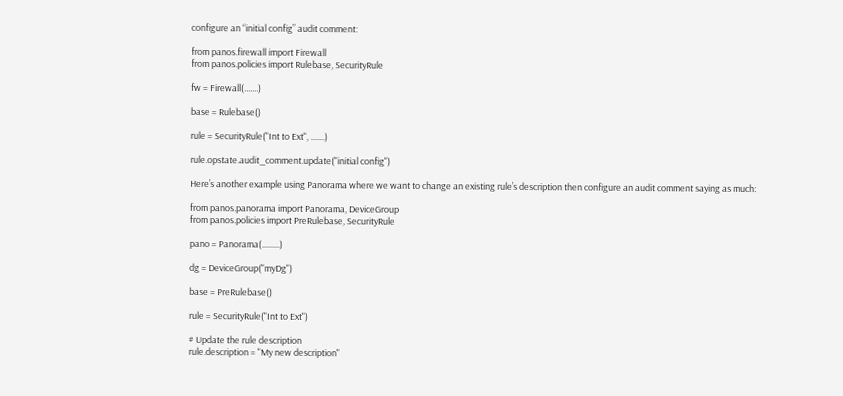configure an “initial config” audit comment:

from panos.firewall import Firewall
from panos.policies import Rulebase, SecurityRule

fw = Firewall(.......)

base = Rulebase()

rule = SecurityRule("Int to Ext", .......)

rule.opstate.audit_comment.update("initial config")

Here’s another example using Panorama where we want to change an existing rule’s description then configure an audit comment saying as much:

from panos.panorama import Panorama, DeviceGroup
from panos.policies import PreRulebase, SecurityRule

pano = Panorama(.........)

dg = DeviceGroup("myDg")

base = PreRulebase()

rule = SecurityRule("Int to Ext")

# Update the rule description
rule.description = "My new description"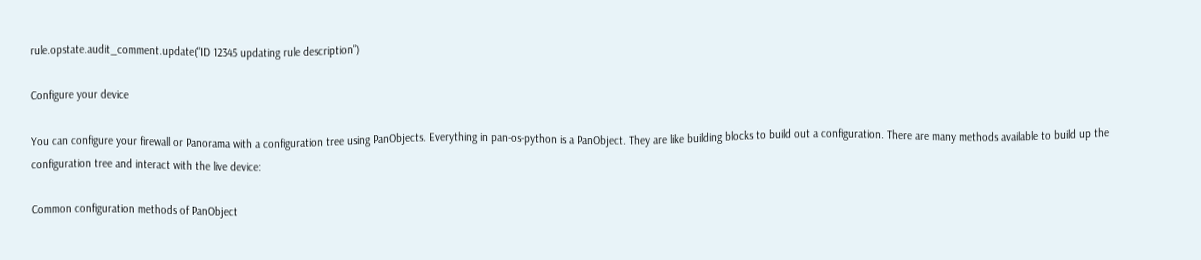rule.opstate.audit_comment.update("ID 12345 updating rule description")

Configure your device

You can configure your firewall or Panorama with a configuration tree using PanObjects. Everything in pan-os-python is a PanObject. They are like building blocks to build out a configuration. There are many methods available to build up the configuration tree and interact with the live device:

Common configuration methods of PanObject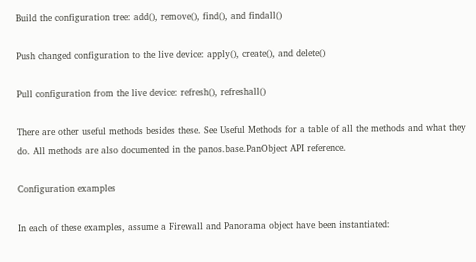Build the configuration tree: add(), remove(), find(), and findall()

Push changed configuration to the live device: apply(), create(), and delete()

Pull configuration from the live device: refresh(), refreshall()

There are other useful methods besides these. See Useful Methods for a table of all the methods and what they do. All methods are also documented in the panos.base.PanObject API reference.

Configuration examples

In each of these examples, assume a Firewall and Panorama object have been instantiated: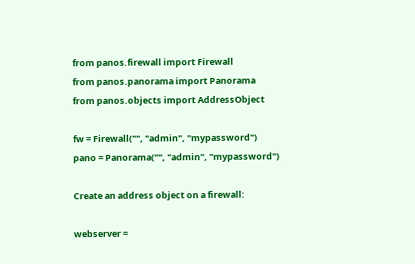from panos.firewall import Firewall
from panos.panorama import Panorama
from panos.objects import AddressObject

fw = Firewall("", "admin", "mypassword")
pano = Panorama("", "admin", "mypassword")

Create an address object on a firewall:

webserver =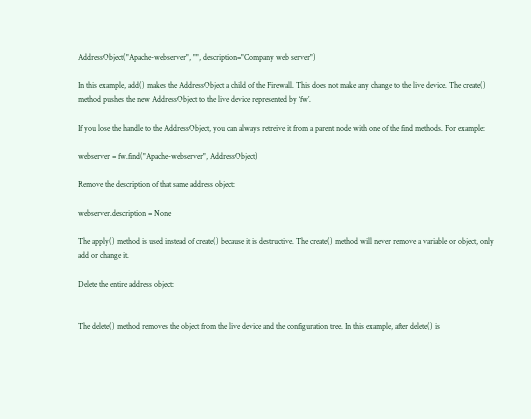AddressObject("Apache-webserver", "", description="Company web server")

In this example, add() makes the AddressObject a child of the Firewall. This does not make any change to the live device. The create() method pushes the new AddressObject to the live device represented by ‘fw’.

If you lose the handle to the AddressObject, you can always retreive it from a parent node with one of the find methods. For example:

webserver = fw.find("Apache-webserver", AddressObject)

Remove the description of that same address object:

webserver.description = None

The apply() method is used instead of create() because it is destructive. The create() method will never remove a variable or object, only add or change it.

Delete the entire address object:


The delete() method removes the object from the live device and the configuration tree. In this example, after delete() is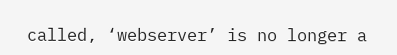called, ‘webserver’ is no longer a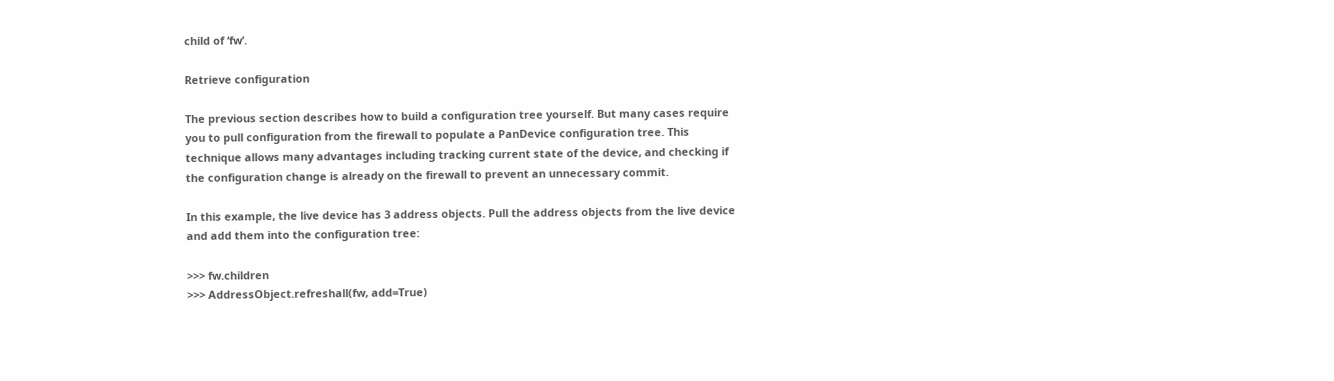child of ‘fw’.

Retrieve configuration

The previous section describes how to build a configuration tree yourself. But many cases require you to pull configuration from the firewall to populate a PanDevice configuration tree. This technique allows many advantages including tracking current state of the device, and checking if the configuration change is already on the firewall to prevent an unnecessary commit.

In this example, the live device has 3 address objects. Pull the address objects from the live device and add them into the configuration tree:

>>> fw.children
>>> AddressObject.refreshall(fw, add=True)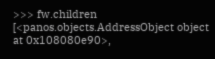>>> fw.children
[<panos.objects.AddressObject object at 0x108080e90>,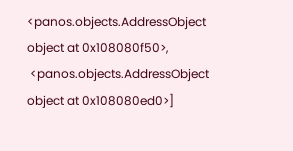<panos.objects.AddressObject object at 0x108080f50>,
 <panos.objects.AddressObject object at 0x108080ed0>]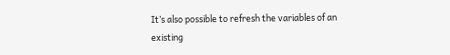It’s also possible to refresh the variables of an existing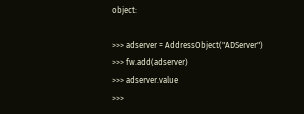object:

>>> adserver = AddressObject("ADServer")
>>> fw.add(adserver)
>>> adserver.value
>>>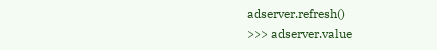adserver.refresh()
>>> adserver.value